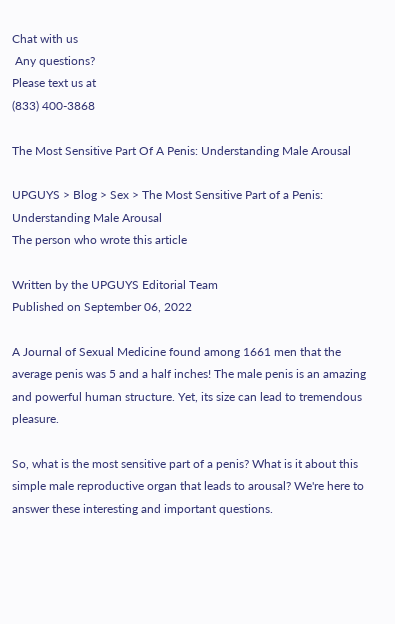Chat with us
 Any questions?
Please text us at
(833) 400-3868

The Most Sensitive Part Of A Penis: Understanding Male Arousal

UPGUYS > Blog > Sex > The Most Sensitive Part of a Penis: Understanding Male Arousal
The person who wrote this article

Written by the UPGUYS Editorial Team
Published on September 06, 2022

A Journal of Sexual Medicine found among 1661 men that the average penis was 5 and a half inches! The male penis is an amazing and powerful human structure. Yet, its size can lead to tremendous pleasure.

So, what is the most sensitive part of a penis? What is it about this simple male reproductive organ that leads to arousal? We're here to answer these interesting and important questions.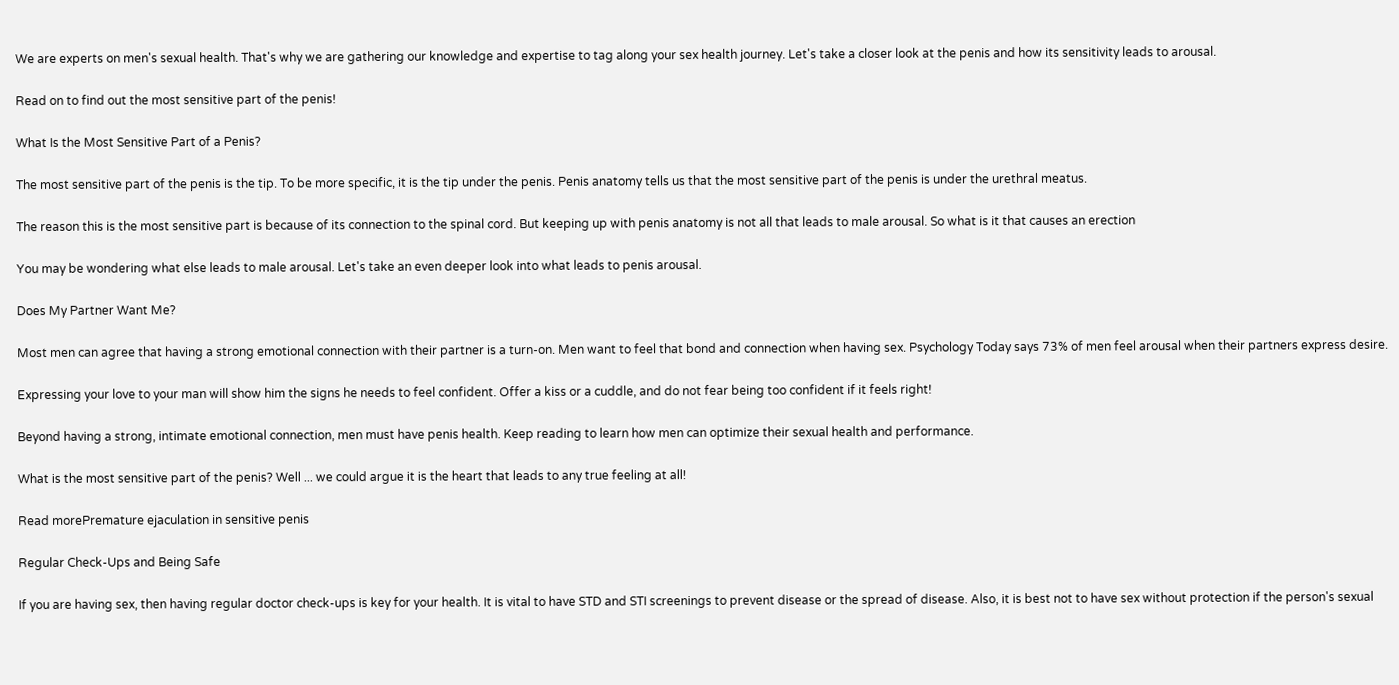We are experts on men's sexual health. That's why we are gathering our knowledge and expertise to tag along your sex health journey. Let's take a closer look at the penis and how its sensitivity leads to arousal.

Read on to find out the most sensitive part of the penis!

What Is the Most Sensitive Part of a Penis?

The most sensitive part of the penis is the tip. To be more specific, it is the tip under the penis. Penis anatomy tells us that the most sensitive part of the penis is under the urethral meatus.

The reason this is the most sensitive part is because of its connection to the spinal cord. But keeping up with penis anatomy is not all that leads to male arousal. So what is it that causes an erection

You may be wondering what else leads to male arousal. Let's take an even deeper look into what leads to penis arousal.

Does My Partner Want Me?

Most men can agree that having a strong emotional connection with their partner is a turn-on. Men want to feel that bond and connection when having sex. Psychology Today says 73% of men feel arousal when their partners express desire.

Expressing your love to your man will show him the signs he needs to feel confident. Offer a kiss or a cuddle, and do not fear being too confident if it feels right!

Beyond having a strong, intimate emotional connection, men must have penis health. Keep reading to learn how men can optimize their sexual health and performance.

What is the most sensitive part of the penis? Well ... we could argue it is the heart that leads to any true feeling at all!

Read morePremature ejaculation in sensitive penis

Regular Check-Ups and Being Safe

If you are having sex, then having regular doctor check-ups is key for your health. It is vital to have STD and STI screenings to prevent disease or the spread of disease. Also, it is best not to have sex without protection if the person's sexual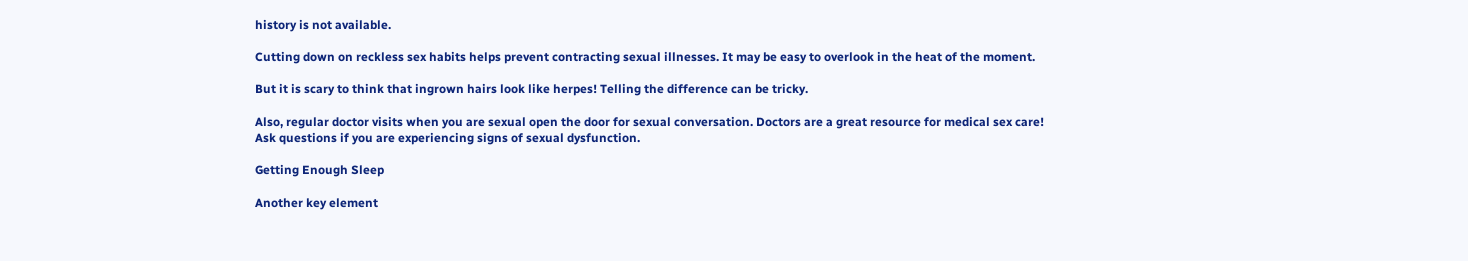history is not available.

Cutting down on reckless sex habits helps prevent contracting sexual illnesses. It may be easy to overlook in the heat of the moment.

But it is scary to think that ingrown hairs look like herpes! Telling the difference can be tricky.

Also, regular doctor visits when you are sexual open the door for sexual conversation. Doctors are a great resource for medical sex care! Ask questions if you are experiencing signs of sexual dysfunction.

Getting Enough Sleep

Another key element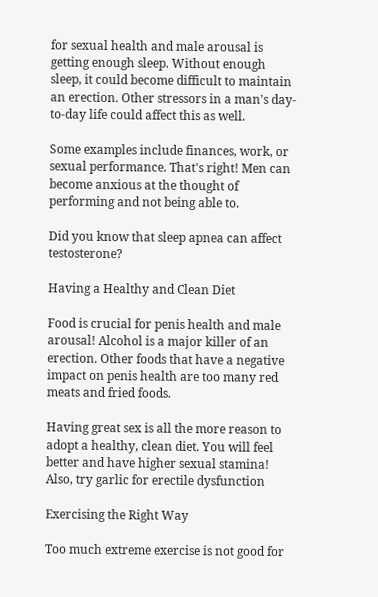for sexual health and male arousal is getting enough sleep. Without enough sleep, it could become difficult to maintain an erection. Other stressors in a man's day-to-day life could affect this as well.

Some examples include finances, work, or sexual performance. That's right! Men can become anxious at the thought of performing and not being able to.

Did you know that sleep apnea can affect testosterone?

Having a Healthy and Clean Diet

Food is crucial for penis health and male arousal! Alcohol is a major killer of an erection. Other foods that have a negative impact on penis health are too many red meats and fried foods.

Having great sex is all the more reason to adopt a healthy, clean diet. You will feel better and have higher sexual stamina! Also, try garlic for erectile dysfunction

Exercising the Right Way

Too much extreme exercise is not good for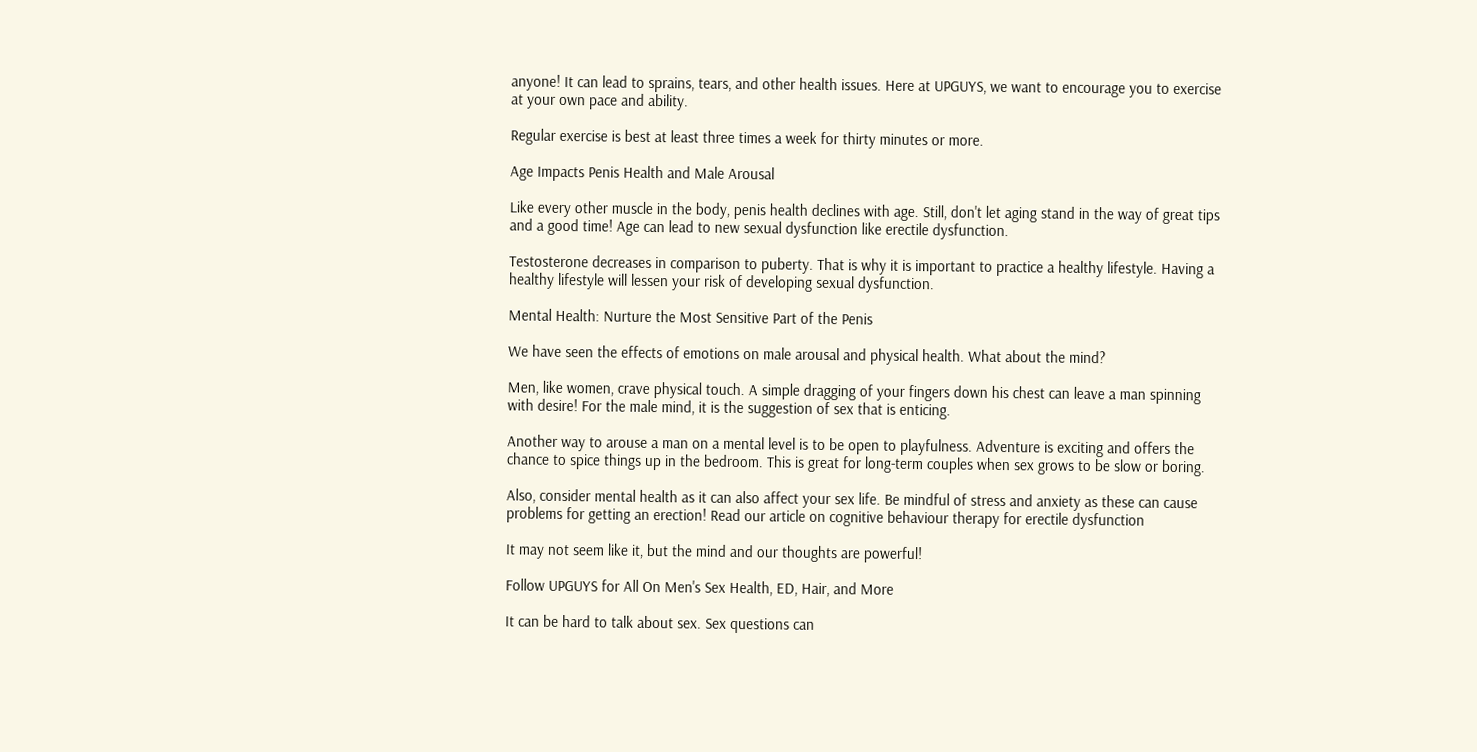anyone! It can lead to sprains, tears, and other health issues. Here at UPGUYS, we want to encourage you to exercise at your own pace and ability.

Regular exercise is best at least three times a week for thirty minutes or more.

Age Impacts Penis Health and Male Arousal

Like every other muscle in the body, penis health declines with age. Still, don't let aging stand in the way of great tips and a good time! Age can lead to new sexual dysfunction like erectile dysfunction.

Testosterone decreases in comparison to puberty. That is why it is important to practice a healthy lifestyle. Having a healthy lifestyle will lessen your risk of developing sexual dysfunction.

Mental Health: Nurture the Most Sensitive Part of the Penis

We have seen the effects of emotions on male arousal and physical health. What about the mind?

Men, like women, crave physical touch. A simple dragging of your fingers down his chest can leave a man spinning with desire! For the male mind, it is the suggestion of sex that is enticing.

Another way to arouse a man on a mental level is to be open to playfulness. Adventure is exciting and offers the chance to spice things up in the bedroom. This is great for long-term couples when sex grows to be slow or boring.

Also, consider mental health as it can also affect your sex life. Be mindful of stress and anxiety as these can cause problems for getting an erection! Read our article on cognitive behaviour therapy for erectile dysfunction

It may not seem like it, but the mind and our thoughts are powerful!

Follow UPGUYS for All On Men's Sex Health, ED, Hair, and More

It can be hard to talk about sex. Sex questions can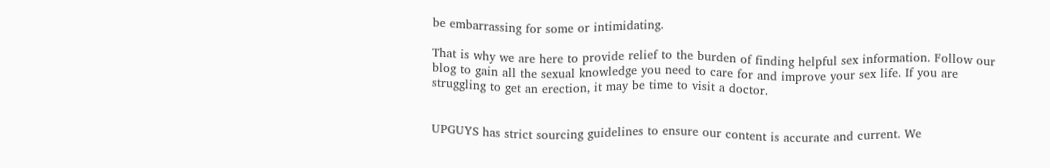be embarrassing for some or intimidating.

That is why we are here to provide relief to the burden of finding helpful sex information. Follow our blog to gain all the sexual knowledge you need to care for and improve your sex life. If you are struggling to get an erection, it may be time to visit a doctor.


UPGUYS has strict sourcing guidelines to ensure our content is accurate and current. We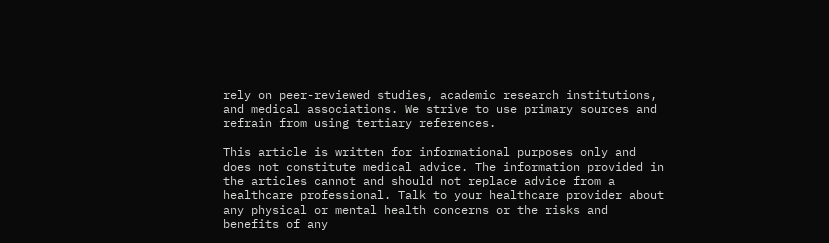rely on peer-reviewed studies, academic research institutions, and medical associations. We strive to use primary sources and refrain from using tertiary references.

This article is written for informational purposes only and does not constitute medical advice. The information provided in the articles cannot and should not replace advice from a healthcare professional. Talk to your healthcare provider about any physical or mental health concerns or the risks and benefits of any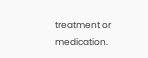treatment or medication.